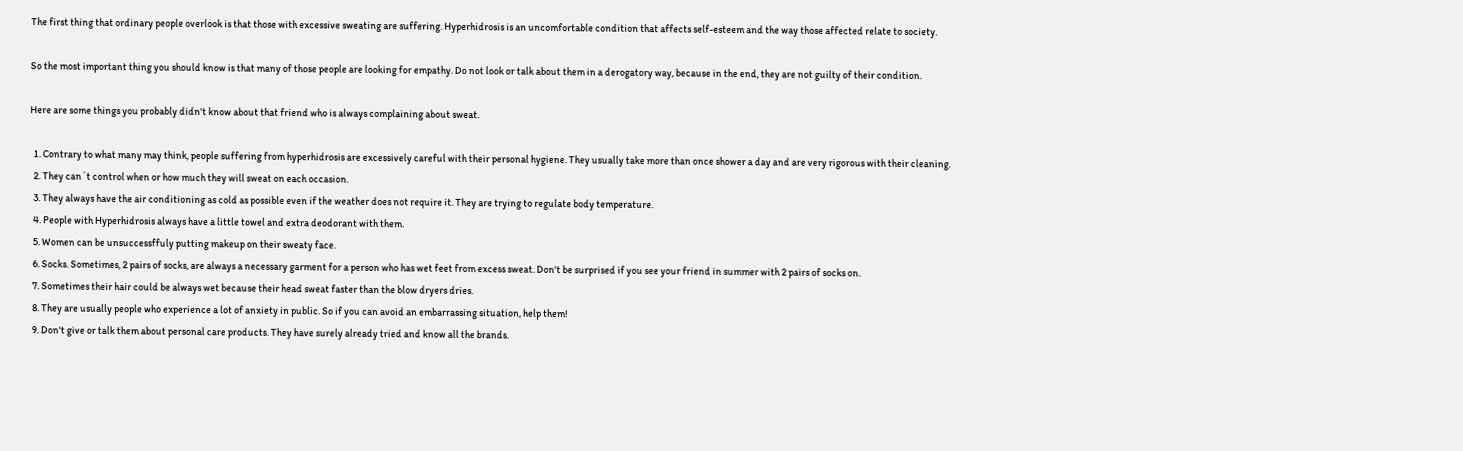The first thing that ordinary people overlook is that those with excessive sweating are suffering. Hyperhidrosis is an uncomfortable condition that affects self-esteem and the way those affected relate to society.

So the most important thing you should know is that many of those people are looking for empathy. Do not look or talk about them in a derogatory way, because in the end, they are not guilty of their condition.

Here are some things you probably didn't know about that friend who is always complaining about sweat.

  1. Contrary to what many may think, people suffering from hyperhidrosis are excessively careful with their personal hygiene. They usually take more than once shower a day and are very rigorous with their cleaning.
  2. They can´t control when or how much they will sweat on each occasion.
  3. They always have the air conditioning as cold as possible even if the weather does not require it. They are trying to regulate body temperature.
  4. People with Hyperhidrosis always have a little towel and extra deodorant with them.
  5. Women can be unsuccessffuly putting makeup on their sweaty face.
  6. Socks. Sometimes, 2 pairs of socks, are always a necessary garment for a person who has wet feet from excess sweat. Don't be surprised if you see your friend in summer with 2 pairs of socks on.
  7. Sometimes their hair could be always wet because their head sweat faster than the blow dryers dries.
  8. They are usually people who experience a lot of anxiety in public. So if you can avoid an embarrassing situation, help them!
  9. Don't give or talk them about personal care products. They have surely already tried and know all the brands.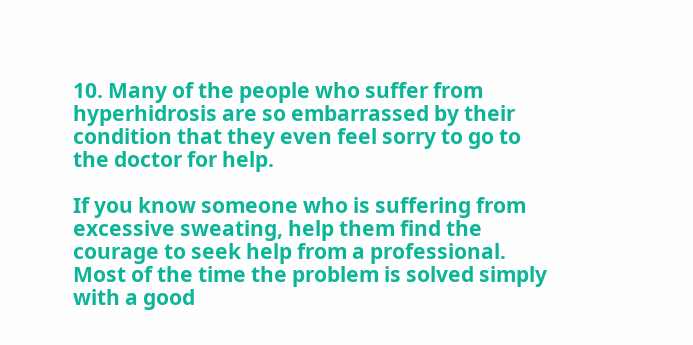10. Many of the people who suffer from hyperhidrosis are so embarrassed by their condition that they even feel sorry to go to the doctor for help.

If you know someone who is suffering from excessive sweating, help them find the courage to seek help from a professional. Most of the time the problem is solved simply with a good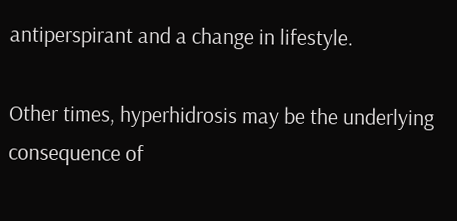antiperspirant and a change in lifestyle.

Other times, hyperhidrosis may be the underlying consequence of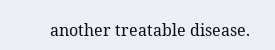another treatable disease.